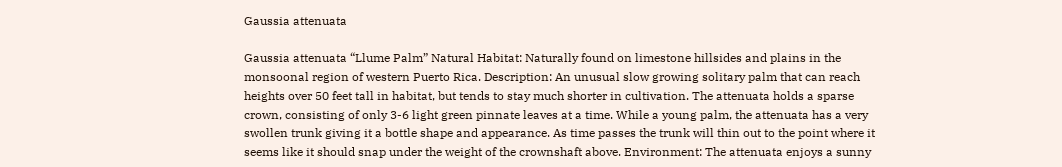Gaussia attenuata

Gaussia attenuata “Llume Palm” Natural Habitat: Naturally found on limestone hillsides and plains in the monsoonal region of western Puerto Rica. Description: An unusual slow growing solitary palm that can reach heights over 50 feet tall in habitat, but tends to stay much shorter in cultivation. The attenuata holds a sparse crown, consisting of only 3-6 light green pinnate leaves at a time. While a young palm, the attenuata has a very swollen trunk giving it a bottle shape and appearance. As time passes the trunk will thin out to the point where it seems like it should snap under the weight of the crownshaft above. Environment: The attenuata enjoys a sunny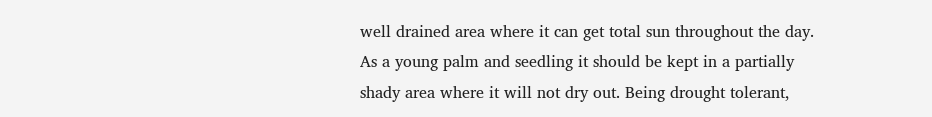well drained area where it can get total sun throughout the day. As a young palm and seedling it should be kept in a partially shady area where it will not dry out. Being drought tolerant,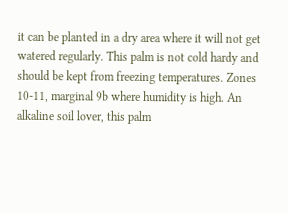it can be planted in a dry area where it will not get watered regularly. This palm is not cold hardy and should be kept from freezing temperatures. Zones 10-11, marginal 9b where humidity is high. An alkaline soil lover, this palm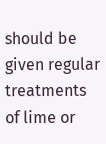should be given regular treatments of lime or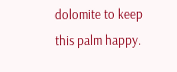dolomite to keep this palm happy.